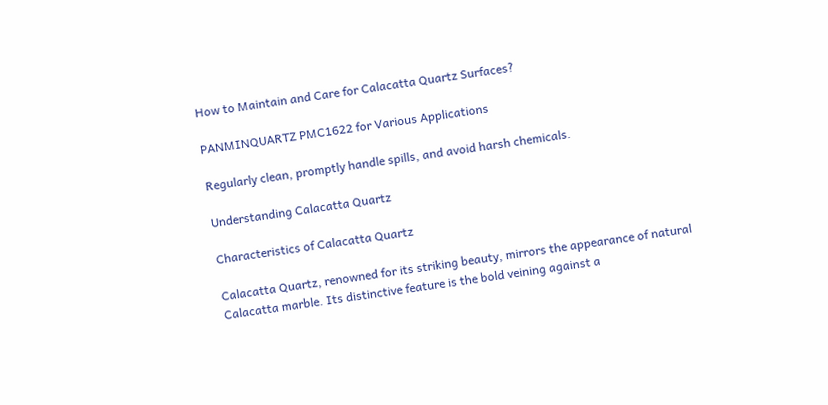How to Maintain and Care for Calacatta Quartz Surfaces?

PANMINQUARTZ PMC1622 for Various Applications

Regularly clean, promptly handle spills, and avoid harsh chemicals.

Understanding Calacatta Quartz

Characteristics of Calacatta Quartz

Calacatta Quartz, renowned for its striking beauty, mirrors the appearance of natural Calacatta marble. Its distinctive feature is the bold veining against a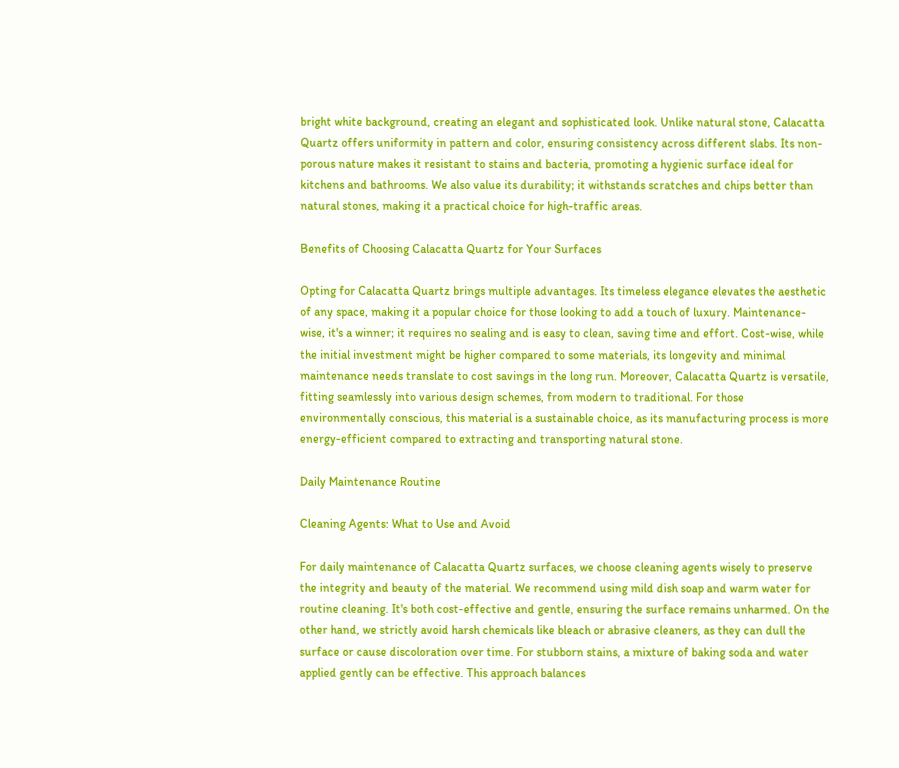bright white background, creating an elegant and sophisticated look. Unlike natural stone, Calacatta Quartz offers uniformity in pattern and color, ensuring consistency across different slabs. Its non-porous nature makes it resistant to stains and bacteria, promoting a hygienic surface ideal for kitchens and bathrooms. We also value its durability; it withstands scratches and chips better than natural stones, making it a practical choice for high-traffic areas.

Benefits of Choosing Calacatta Quartz for Your Surfaces

Opting for Calacatta Quartz brings multiple advantages. Its timeless elegance elevates the aesthetic of any space, making it a popular choice for those looking to add a touch of luxury. Maintenance-wise, it's a winner; it requires no sealing and is easy to clean, saving time and effort. Cost-wise, while the initial investment might be higher compared to some materials, its longevity and minimal maintenance needs translate to cost savings in the long run. Moreover, Calacatta Quartz is versatile, fitting seamlessly into various design schemes, from modern to traditional. For those environmentally conscious, this material is a sustainable choice, as its manufacturing process is more energy-efficient compared to extracting and transporting natural stone.

Daily Maintenance Routine

Cleaning Agents: What to Use and Avoid

For daily maintenance of Calacatta Quartz surfaces, we choose cleaning agents wisely to preserve the integrity and beauty of the material. We recommend using mild dish soap and warm water for routine cleaning. It's both cost-effective and gentle, ensuring the surface remains unharmed. On the other hand, we strictly avoid harsh chemicals like bleach or abrasive cleaners, as they can dull the surface or cause discoloration over time. For stubborn stains, a mixture of baking soda and water applied gently can be effective. This approach balances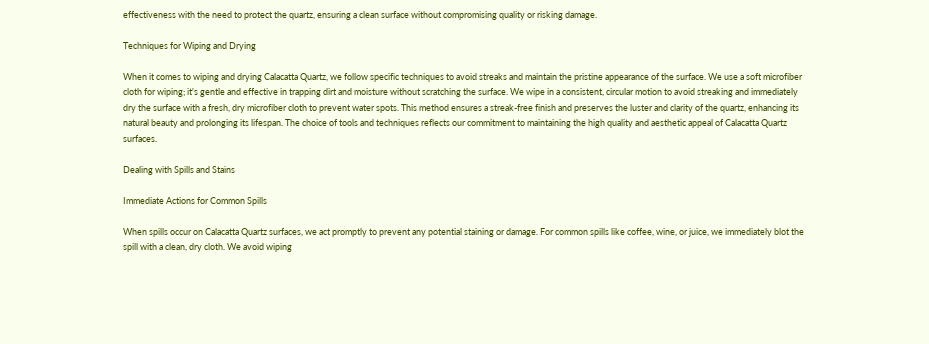effectiveness with the need to protect the quartz, ensuring a clean surface without compromising quality or risking damage.

Techniques for Wiping and Drying

When it comes to wiping and drying Calacatta Quartz, we follow specific techniques to avoid streaks and maintain the pristine appearance of the surface. We use a soft microfiber cloth for wiping; it's gentle and effective in trapping dirt and moisture without scratching the surface. We wipe in a consistent, circular motion to avoid streaking and immediately dry the surface with a fresh, dry microfiber cloth to prevent water spots. This method ensures a streak-free finish and preserves the luster and clarity of the quartz, enhancing its natural beauty and prolonging its lifespan. The choice of tools and techniques reflects our commitment to maintaining the high quality and aesthetic appeal of Calacatta Quartz surfaces.

Dealing with Spills and Stains

Immediate Actions for Common Spills

When spills occur on Calacatta Quartz surfaces, we act promptly to prevent any potential staining or damage. For common spills like coffee, wine, or juice, we immediately blot the spill with a clean, dry cloth. We avoid wiping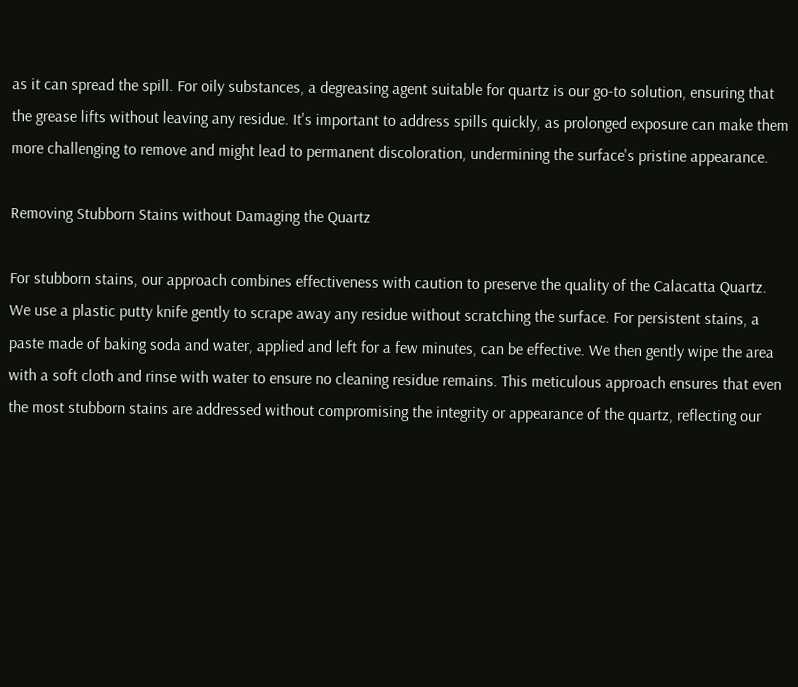as it can spread the spill. For oily substances, a degreasing agent suitable for quartz is our go-to solution, ensuring that the grease lifts without leaving any residue. It's important to address spills quickly, as prolonged exposure can make them more challenging to remove and might lead to permanent discoloration, undermining the surface's pristine appearance.

Removing Stubborn Stains without Damaging the Quartz

For stubborn stains, our approach combines effectiveness with caution to preserve the quality of the Calacatta Quartz. We use a plastic putty knife gently to scrape away any residue without scratching the surface. For persistent stains, a paste made of baking soda and water, applied and left for a few minutes, can be effective. We then gently wipe the area with a soft cloth and rinse with water to ensure no cleaning residue remains. This meticulous approach ensures that even the most stubborn stains are addressed without compromising the integrity or appearance of the quartz, reflecting our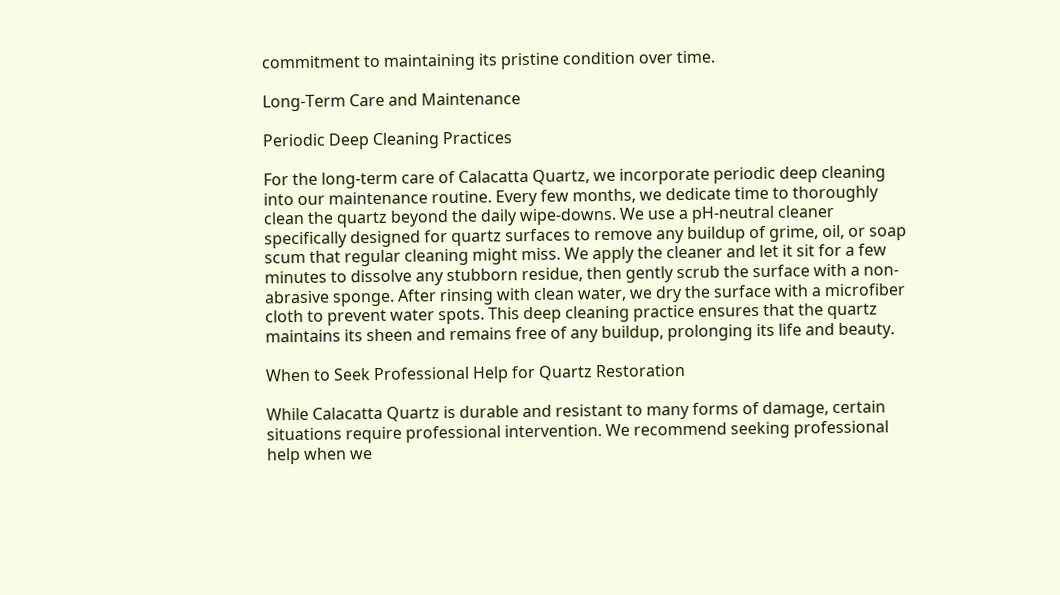commitment to maintaining its pristine condition over time.

Long-Term Care and Maintenance

Periodic Deep Cleaning Practices

For the long-term care of Calacatta Quartz, we incorporate periodic deep cleaning into our maintenance routine. Every few months, we dedicate time to thoroughly clean the quartz beyond the daily wipe-downs. We use a pH-neutral cleaner specifically designed for quartz surfaces to remove any buildup of grime, oil, or soap scum that regular cleaning might miss. We apply the cleaner and let it sit for a few minutes to dissolve any stubborn residue, then gently scrub the surface with a non-abrasive sponge. After rinsing with clean water, we dry the surface with a microfiber cloth to prevent water spots. This deep cleaning practice ensures that the quartz maintains its sheen and remains free of any buildup, prolonging its life and beauty.

When to Seek Professional Help for Quartz Restoration

While Calacatta Quartz is durable and resistant to many forms of damage, certain situations require professional intervention. We recommend seeking professional help when we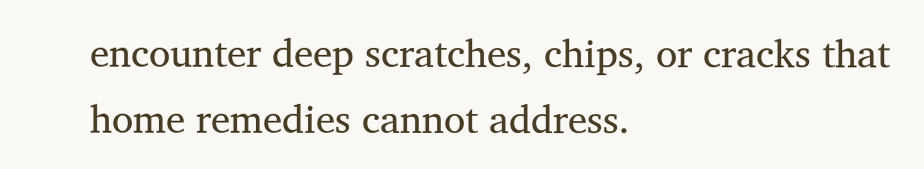encounter deep scratches, chips, or cracks that home remedies cannot address.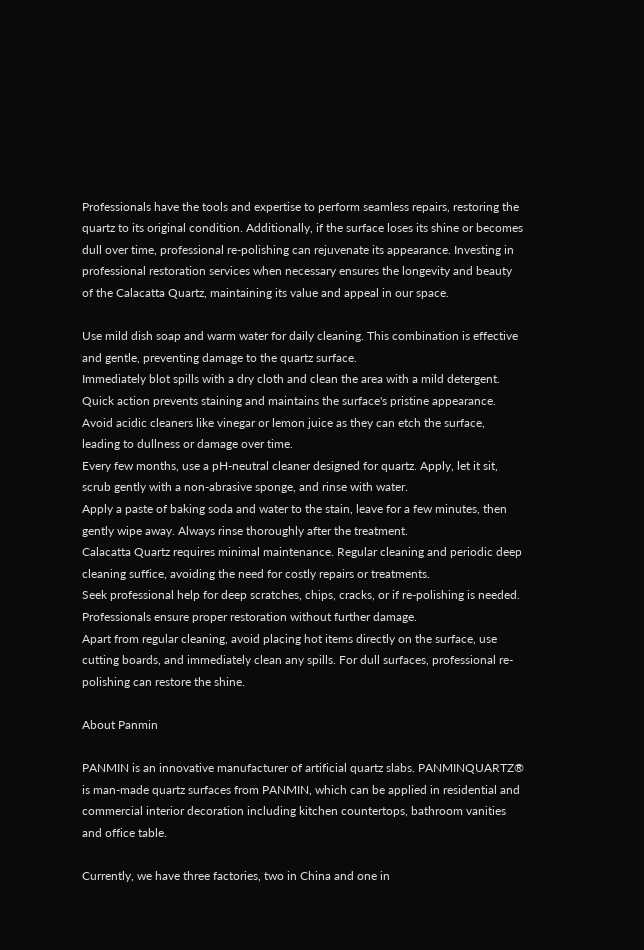Professionals have the tools and expertise to perform seamless repairs, restoring the quartz to its original condition. Additionally, if the surface loses its shine or becomes dull over time, professional re-polishing can rejuvenate its appearance. Investing in professional restoration services when necessary ensures the longevity and beauty of the Calacatta Quartz, maintaining its value and appeal in our space.

Use mild dish soap and warm water for daily cleaning. This combination is effective and gentle, preventing damage to the quartz surface.
Immediately blot spills with a dry cloth and clean the area with a mild detergent. Quick action prevents staining and maintains the surface's pristine appearance.
Avoid acidic cleaners like vinegar or lemon juice as they can etch the surface, leading to dullness or damage over time.
Every few months, use a pH-neutral cleaner designed for quartz. Apply, let it sit, scrub gently with a non-abrasive sponge, and rinse with water.
Apply a paste of baking soda and water to the stain, leave for a few minutes, then gently wipe away. Always rinse thoroughly after the treatment.
Calacatta Quartz requires minimal maintenance. Regular cleaning and periodic deep cleaning suffice, avoiding the need for costly repairs or treatments.
Seek professional help for deep scratches, chips, cracks, or if re-polishing is needed. Professionals ensure proper restoration without further damage.
Apart from regular cleaning, avoid placing hot items directly on the surface, use cutting boards, and immediately clean any spills. For dull surfaces, professional re-polishing can restore the shine.

About Panmin

PANMIN is an innovative manufacturer of artificial quartz slabs. PANMINQUARTZ® is man-made quartz surfaces from PANMIN, which can be applied in residential and commercial interior decoration including kitchen countertops, bathroom vanities and office table.

Currently, we have three factories, two in China and one in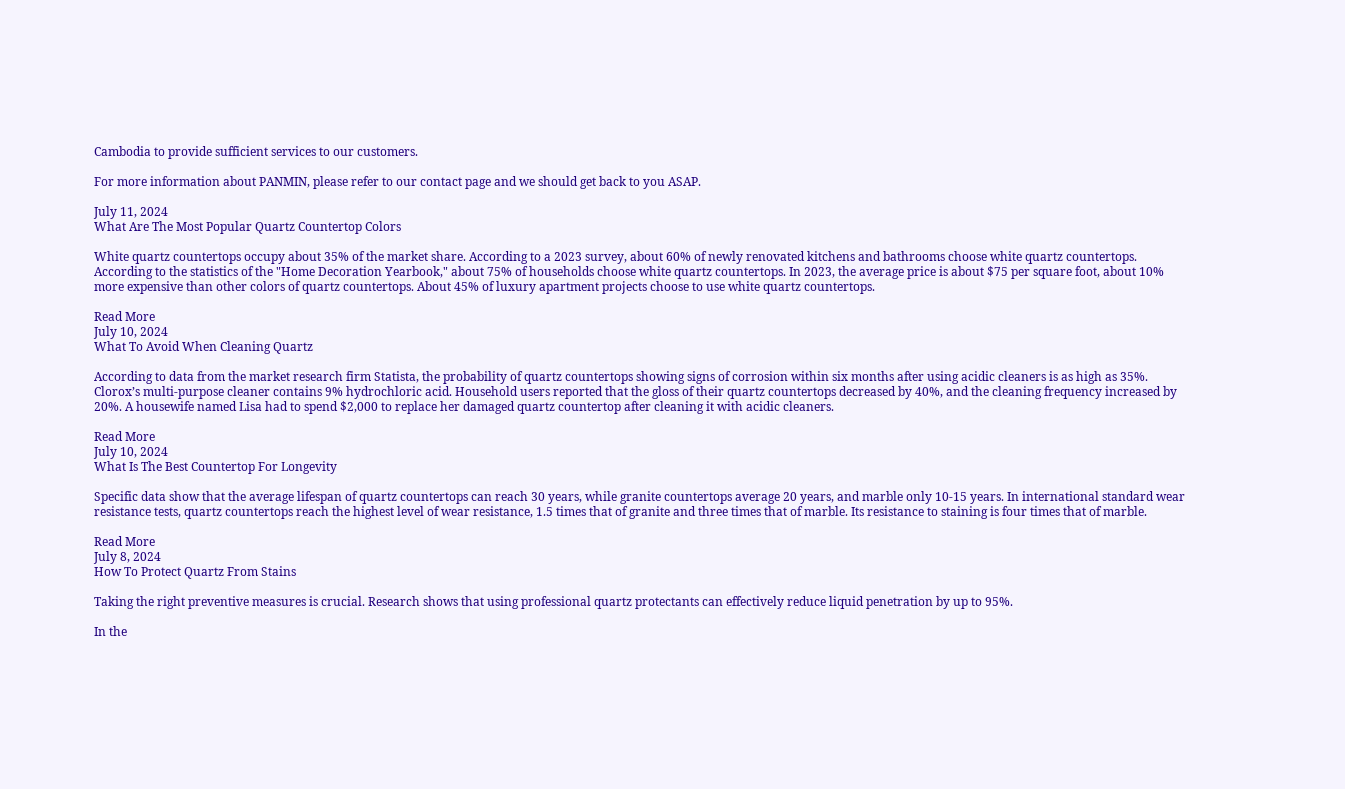Cambodia to provide sufficient services to our customers.

For more information about PANMIN, please refer to our contact page and we should get back to you ASAP.

July 11, 2024
What Are The Most Popular Quartz Countertop Colors

White quartz countertops occupy about 35% of the market share. According to a 2023 survey, about 60% of newly renovated kitchens and bathrooms choose white quartz countertops. According to the statistics of the "Home Decoration Yearbook," about 75% of households choose white quartz countertops. In 2023, the average price is about $75 per square foot, about 10% more expensive than other colors of quartz countertops. About 45% of luxury apartment projects choose to use white quartz countertops.

Read More
July 10, 2024
What To Avoid When Cleaning Quartz

According to data from the market research firm Statista, the probability of quartz countertops showing signs of corrosion within six months after using acidic cleaners is as high as 35%. Clorox’s multi-purpose cleaner contains 9% hydrochloric acid. Household users reported that the gloss of their quartz countertops decreased by 40%, and the cleaning frequency increased by 20%. A housewife named Lisa had to spend $2,000 to replace her damaged quartz countertop after cleaning it with acidic cleaners.

Read More
July 10, 2024
What Is The Best Countertop For Longevity

Specific data show that the average lifespan of quartz countertops can reach 30 years, while granite countertops average 20 years, and marble only 10-15 years. In international standard wear resistance tests, quartz countertops reach the highest level of wear resistance, 1.5 times that of granite and three times that of marble. Its resistance to staining is four times that of marble.

Read More
July 8, 2024
How To Protect Quartz From Stains

Taking the right preventive measures is crucial. Research shows that using professional quartz protectants can effectively reduce liquid penetration by up to 95%.

In the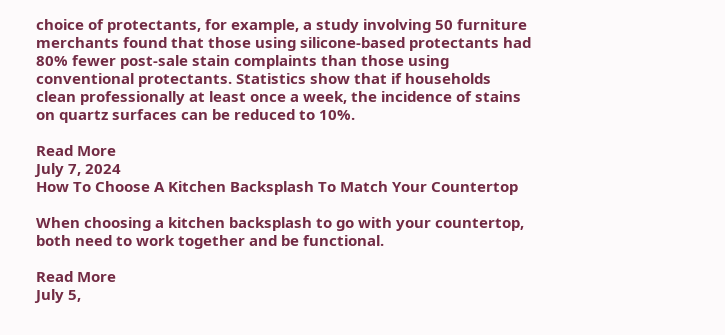choice of protectants, for example, a study involving 50 furniture merchants found that those using silicone-based protectants had 80% fewer post-sale stain complaints than those using conventional protectants. Statistics show that if households clean professionally at least once a week, the incidence of stains on quartz surfaces can be reduced to 10%.

Read More
July 7, 2024
How To Choose A Kitchen Backsplash To Match Your Countertop

When choosing a kitchen backsplash to go with your countertop, both need to work together and be functional.

Read More
July 5,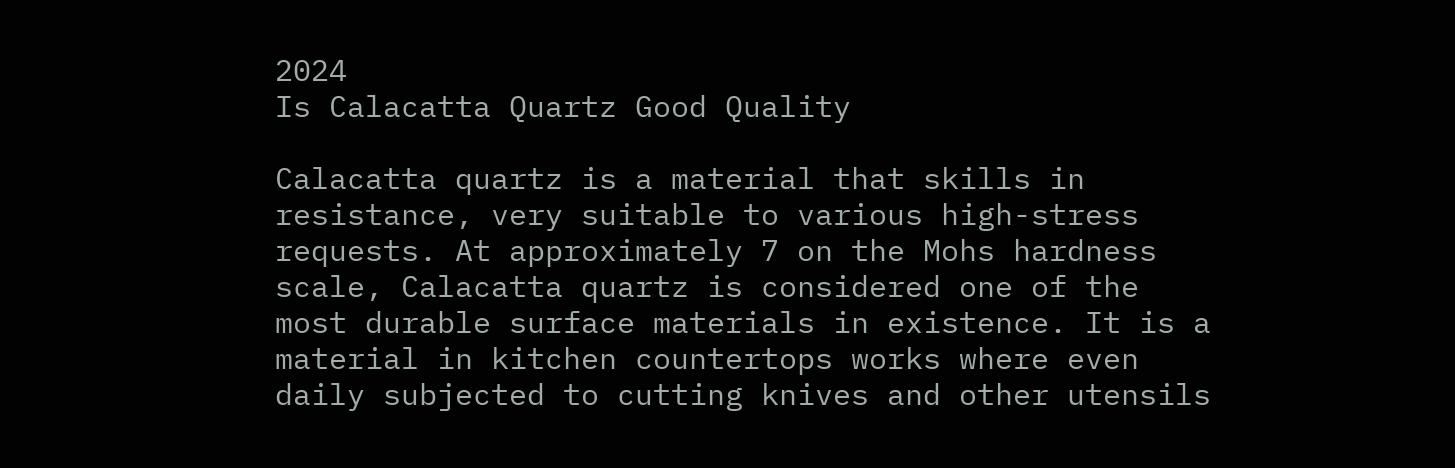2024
Is Calacatta Quartz Good Quality

Calacatta quartz is a material that skills in resistance, very suitable to various high-stress requests. At approximately 7 on the Mohs hardness scale, Calacatta quartz is considered one of the most durable surface materials in existence. It is a material in kitchen countertops works where even daily subjected to cutting knives and other utensils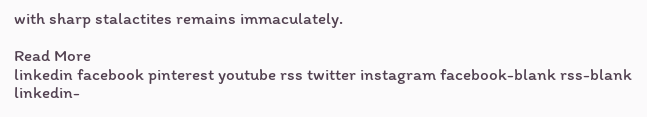with sharp stalactites remains immaculately.

Read More
linkedin facebook pinterest youtube rss twitter instagram facebook-blank rss-blank linkedin-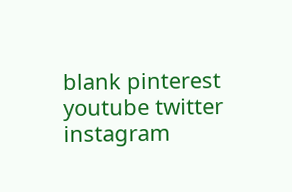blank pinterest youtube twitter instagram